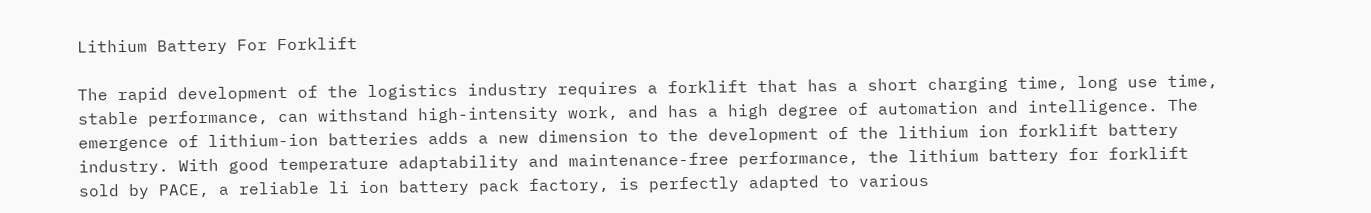Lithium Battery For Forklift

The rapid development of the logistics industry requires a forklift that has a short charging time, long use time, stable performance, can withstand high-intensity work, and has a high degree of automation and intelligence. The emergence of lithium-ion batteries adds a new dimension to the development of the lithium ion forklift battery industry. With good temperature adaptability and maintenance-free performance, the lithium battery for forklift sold by PACE, a reliable li ion battery pack factory, is perfectly adapted to various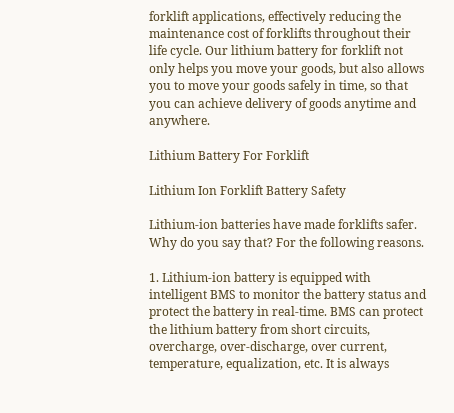forklift applications, effectively reducing the maintenance cost of forklifts throughout their life cycle. Our lithium battery for forklift not only helps you move your goods, but also allows you to move your goods safely in time, so that you can achieve delivery of goods anytime and anywhere.

Lithium Battery For Forklift

Lithium Ion Forklift Battery Safety

Lithium-ion batteries have made forklifts safer. Why do you say that? For the following reasons.

1. Lithium-ion battery is equipped with intelligent BMS to monitor the battery status and protect the battery in real-time. BMS can protect the lithium battery from short circuits, overcharge, over-discharge, over current, temperature, equalization, etc. It is always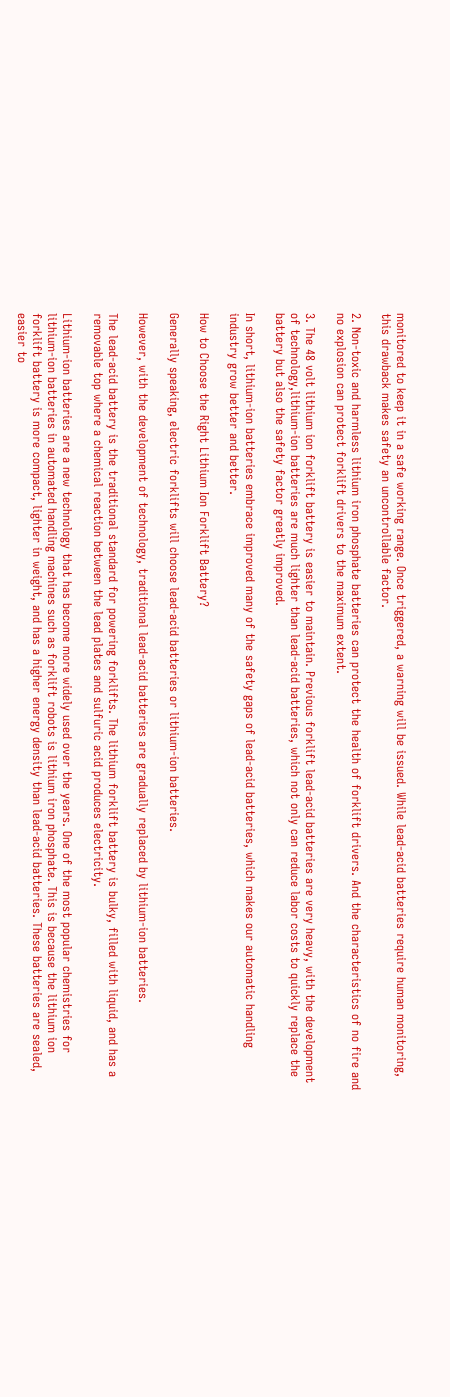monitored to keep it in a safe working range. Once triggered, a warning will be issued. While lead-acid batteries require human monitoring, this drawback makes safety an uncontrollable factor.

2. Non-toxic and harmless lithium iron phosphate batteries can protect the health of forklift drivers. And the characteristics of no fire and no explosion can protect forklift drivers to the maximum extent.

3. The 48 volt lithium ion forklift battery is easier to maintain. Previous forklift lead-acid batteries are very heavy, with the development of technology,lithium-ion batteries are much lighter than lead-acid batteries, which not only can reduce labor costs to quickly replace the battery but also the safety factor greatly improved.

In short, lithium-ion batteries embrace improved many of the safety gaps of lead-acid batteries, which makes our automatic handling industry grow better and better.

How to Choose the Right Lithium Ion Forklift Battery?

Generally speaking, electric forklifts will choose lead-acid batteries or lithium-ion batteries.

However, with the development of technology, traditional lead-acid batteries are gradually replaced by lithium-ion batteries.

The lead-acid battery is the traditional standard for powering forklifts. The lithium forklift battery is bulky, filled with liquid, and has a removable top where a chemical reaction between the lead plates and sulfuric acid produces electricity.

Lithium-ion batteries are a new technology that has become more widely used over the years. One of the most popular chemistries for lithium-ion batteries in automated handling machines such as forklift robots is lithium iron phosphate. This is because the lithium ion forklift battery is more compact, lighter in weight, and has a higher energy density than lead-acid batteries. These batteries are sealed, easier to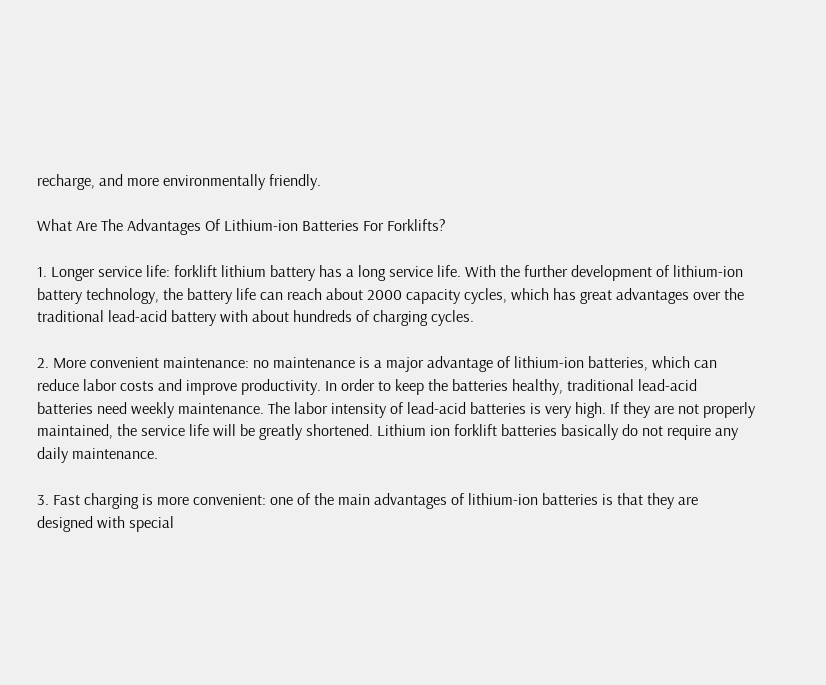recharge, and more environmentally friendly.

What Are The Advantages Of Lithium-ion Batteries For Forklifts?

1. Longer service life: forklift lithium battery has a long service life. With the further development of lithium-ion battery technology, the battery life can reach about 2000 capacity cycles, which has great advantages over the traditional lead-acid battery with about hundreds of charging cycles.

2. More convenient maintenance: no maintenance is a major advantage of lithium-ion batteries, which can reduce labor costs and improve productivity. In order to keep the batteries healthy, traditional lead-acid batteries need weekly maintenance. The labor intensity of lead-acid batteries is very high. If they are not properly maintained, the service life will be greatly shortened. Lithium ion forklift batteries basically do not require any daily maintenance.

3. Fast charging is more convenient: one of the main advantages of lithium-ion batteries is that they are designed with special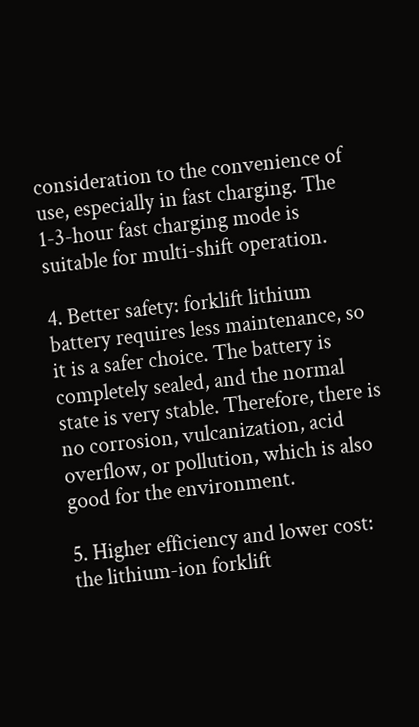consideration to the convenience of use, especially in fast charging. The 1-3-hour fast charging mode is suitable for multi-shift operation.

4. Better safety: forklift lithium battery requires less maintenance, so it is a safer choice. The battery is completely sealed, and the normal state is very stable. Therefore, there is no corrosion, vulcanization, acid overflow, or pollution, which is also good for the environment.

5. Higher efficiency and lower cost: the lithium-ion forklift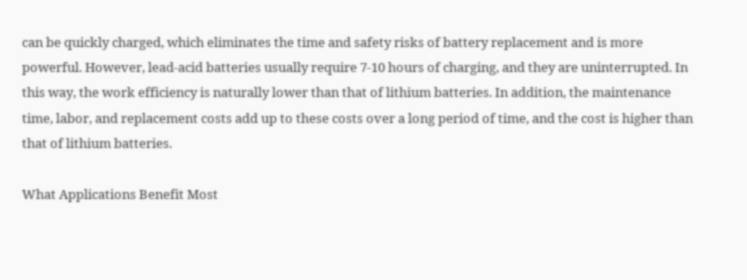can be quickly charged, which eliminates the time and safety risks of battery replacement and is more powerful. However, lead-acid batteries usually require 7-10 hours of charging, and they are uninterrupted. In this way, the work efficiency is naturally lower than that of lithium batteries. In addition, the maintenance time, labor, and replacement costs add up to these costs over a long period of time, and the cost is higher than that of lithium batteries.

What Applications Benefit Most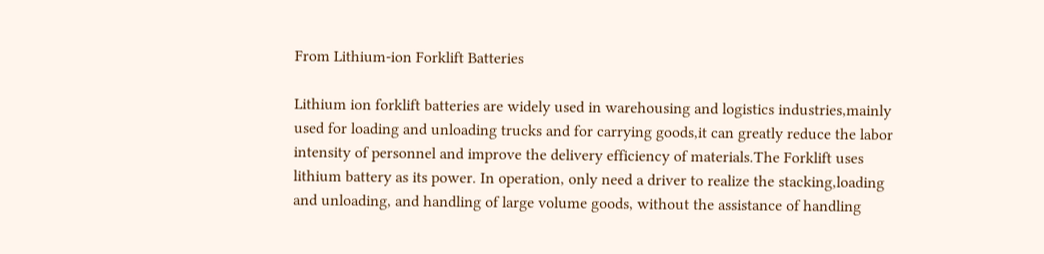From Lithium-ion Forklift Batteries

Lithium ion forklift batteries are widely used in warehousing and logistics industries,mainly used for loading and unloading trucks and for carrying goods,it can greatly reduce the labor intensity of personnel and improve the delivery efficiency of materials.The Forklift uses lithium battery as its power. In operation, only need a driver to realize the stacking,loading and unloading, and handling of large volume goods, without the assistance of handling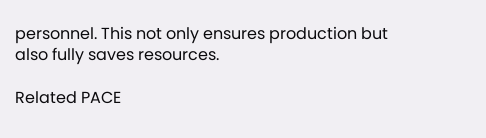personnel. This not only ensures production but also fully saves resources.

Related PACE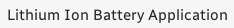Lithium Ion Battery Application